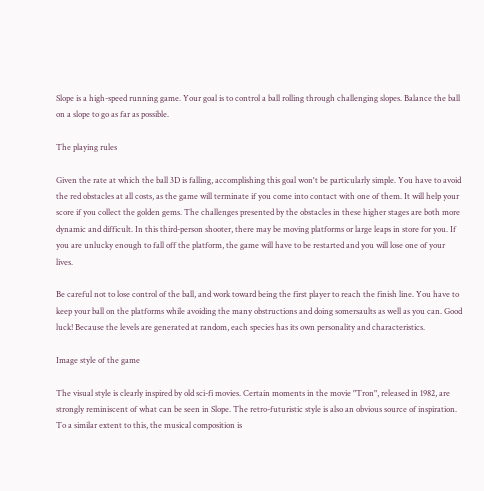Slope is a high-speed running game. Your goal is to control a ball rolling through challenging slopes. Balance the ball on a slope to go as far as possible.

The playing rules

Given the rate at which the ball 3D is falling, accomplishing this goal won't be particularly simple. You have to avoid the red obstacles at all costs, as the game will terminate if you come into contact with one of them. It will help your score if you collect the golden gems. The challenges presented by the obstacles in these higher stages are both more dynamic and difficult. In this third-person shooter, there may be moving platforms or large leaps in store for you. If you are unlucky enough to fall off the platform, the game will have to be restarted and you will lose one of your lives.

Be careful not to lose control of the ball, and work toward being the first player to reach the finish line. You have to keep your ball on the platforms while avoiding the many obstructions and doing somersaults as well as you can. Good luck! Because the levels are generated at random, each species has its own personality and characteristics.

Image style of the game

The visual style is clearly inspired by old sci-fi movies. Certain moments in the movie "Tron", released in 1982, are strongly reminiscent of what can be seen in Slope. The retro-futuristic style is also an obvious source of inspiration. To a similar extent to this, the musical composition is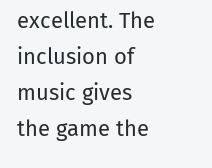excellent. The inclusion of music gives the game the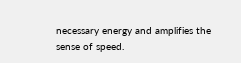necessary energy and amplifies the sense of speed.